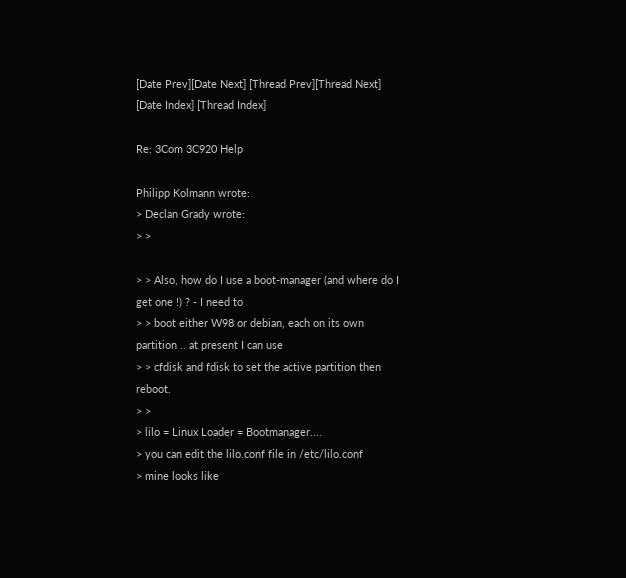[Date Prev][Date Next] [Thread Prev][Thread Next] [Date Index] [Thread Index]

Re: 3Com 3C920 Help

Philipp Kolmann wrote:
> Declan Grady wrote:
> >

> > Also, how do I use a boot-manager (and where do I get one !) ? - I need to
> > boot either W98 or debian, each on its own partition .. at present I can use
> > cfdisk and fdisk to set the active partition then reboot.
> >
> lilo = Linux Loader = Bootmanager....
> you can edit the lilo.conf file in /etc/lilo.conf
> mine looks like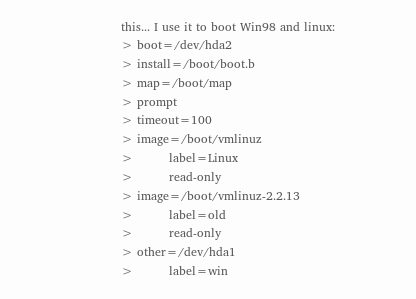this... I use it to boot Win98 and linux:
> boot=/dev/hda2
> install=/boot/boot.b
> map=/boot/map
> prompt
> timeout=100
> image=/boot/vmlinuz
>         label=Linux
>         read-only
> image=/boot/vmlinuz-2.2.13
>         label=old
>         read-only
> other=/dev/hda1
>         label=win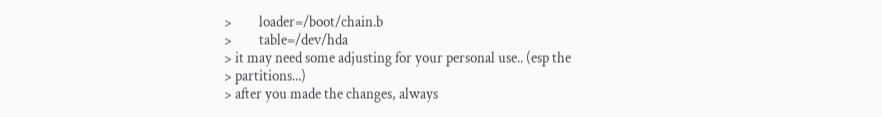>         loader=/boot/chain.b
>         table=/dev/hda
> it may need some adjusting for your personal use.. (esp the
> partitions...)
> after you made the changes, always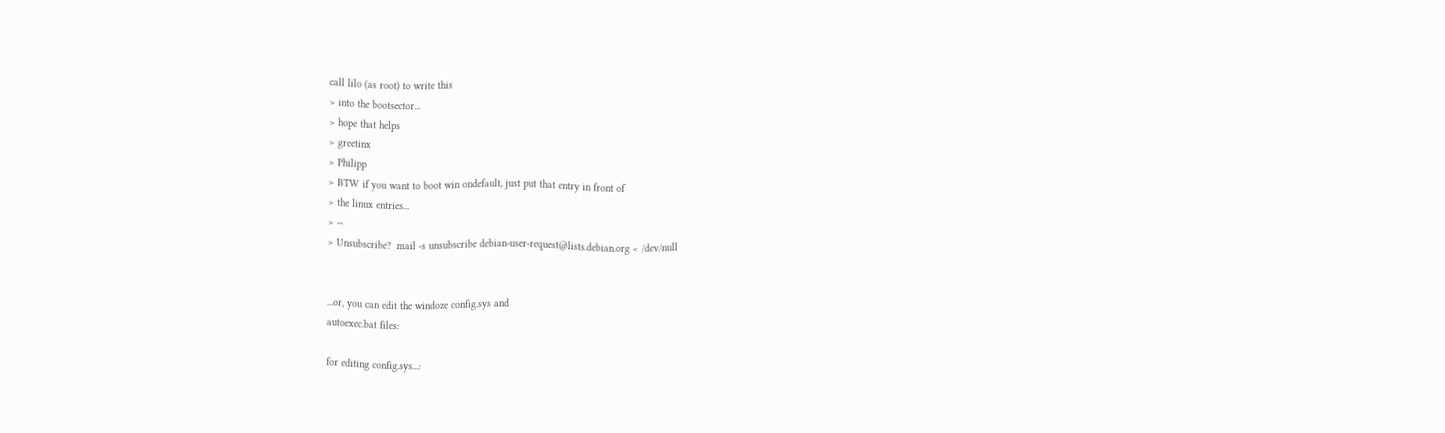call lilo (as root) to write this
> into the bootsector...
> hope that helps
> greetinx
> Philipp
> BTW if you want to boot win ondefault, just put that entry in front of
> the linux entries...
> --
> Unsubscribe?  mail -s unsubscribe debian-user-request@lists.debian.org < /dev/null


...or, you can edit the windoze config.sys and
autoexec.bat files:

for editing config.sys...: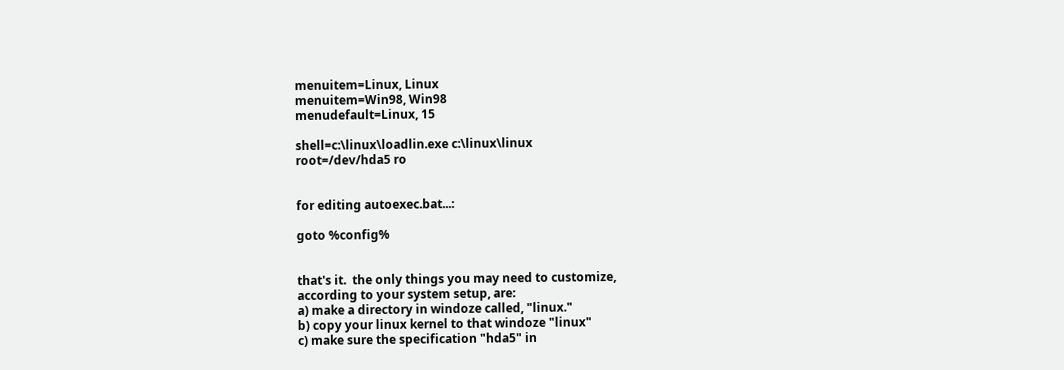menuitem=Linux, Linux
menuitem=Win98, Win98
menudefault=Linux, 15

shell=c:\linux\loadlin.exe c:\linux\linux
root=/dev/hda5 ro


for editing autoexec.bat...:

goto %config%


that's it.  the only things you may need to customize,
according to your system setup, are:
a) make a directory in windoze called, "linux."
b) copy your linux kernel to that windoze "linux"
c) make sure the specification "hda5" in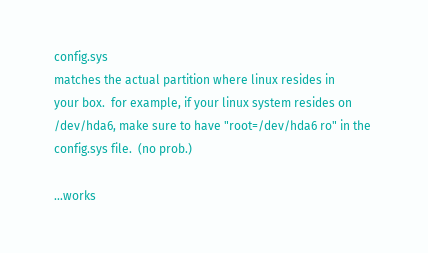config.sys
matches the actual partition where linux resides in
your box.  for example, if your linux system resides on
/dev/hda6, make sure to have "root=/dev/hda6 ro" in the
config.sys file.  (no prob.)

...works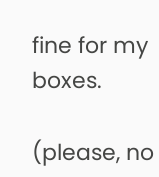fine for my boxes.

(please, no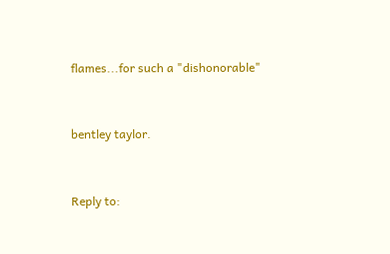flames...for such a "dishonorable"


bentley taylor.


Reply to: